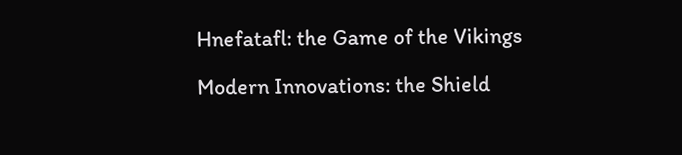Hnefatafl: the Game of the Vikings

Modern Innovations: the Shield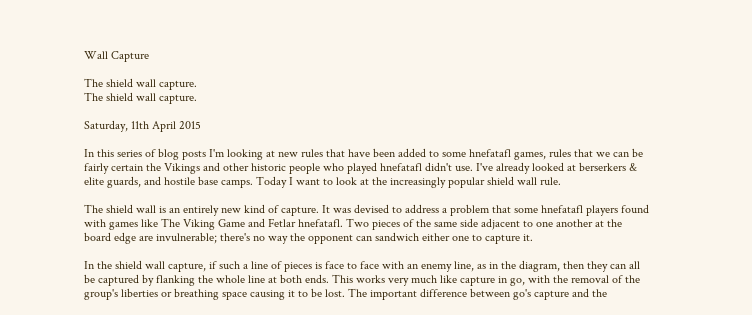Wall Capture

The shield wall capture.
The shield wall capture.

Saturday, 11th April 2015

In this series of blog posts I'm looking at new rules that have been added to some hnefatafl games, rules that we can be fairly certain the Vikings and other historic people who played hnefatafl didn't use. I've already looked at berserkers & elite guards, and hostile base camps. Today I want to look at the increasingly popular shield wall rule.

The shield wall is an entirely new kind of capture. It was devised to address a problem that some hnefatafl players found with games like The Viking Game and Fetlar hnefatafl. Two pieces of the same side adjacent to one another at the board edge are invulnerable; there's no way the opponent can sandwich either one to capture it.

In the shield wall capture, if such a line of pieces is face to face with an enemy line, as in the diagram, then they can all be captured by flanking the whole line at both ends. This works very much like capture in go, with the removal of the group's liberties or breathing space causing it to be lost. The important difference between go's capture and the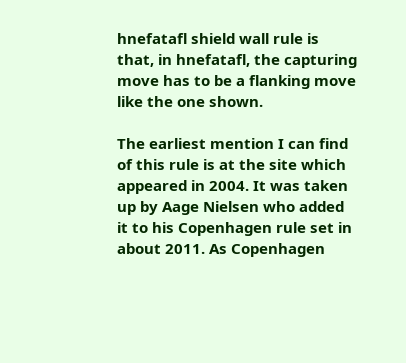hnefatafl shield wall rule is that, in hnefatafl, the capturing move has to be a flanking move like the one shown.

The earliest mention I can find of this rule is at the site which appeared in 2004. It was taken up by Aage Nielsen who added it to his Copenhagen rule set in about 2011. As Copenhagen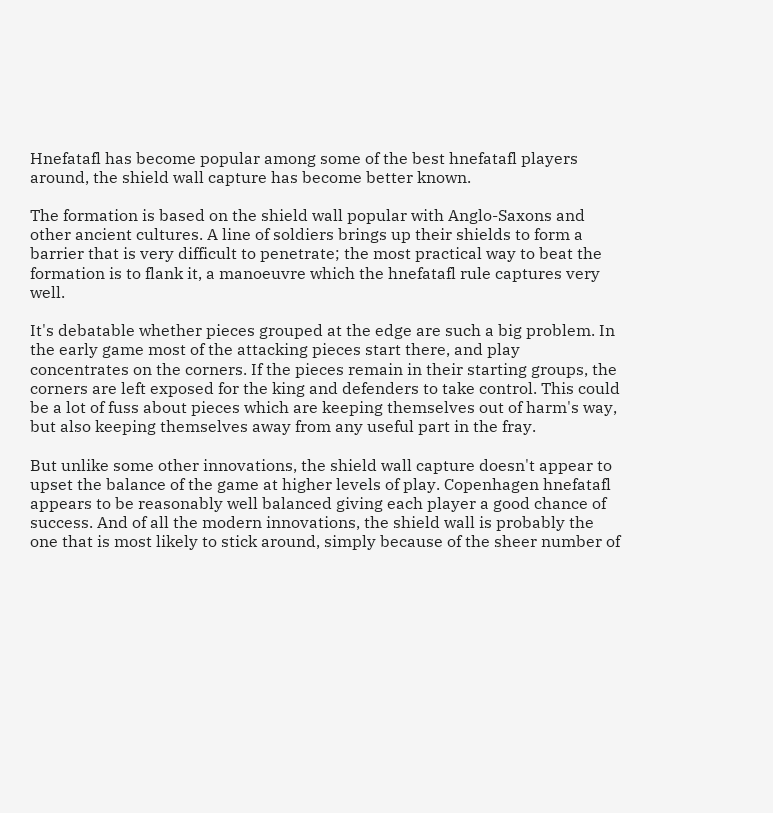Hnefatafl has become popular among some of the best hnefatafl players around, the shield wall capture has become better known.

The formation is based on the shield wall popular with Anglo-Saxons and other ancient cultures. A line of soldiers brings up their shields to form a barrier that is very difficult to penetrate; the most practical way to beat the formation is to flank it, a manoeuvre which the hnefatafl rule captures very well.

It's debatable whether pieces grouped at the edge are such a big problem. In the early game most of the attacking pieces start there, and play concentrates on the corners. If the pieces remain in their starting groups, the corners are left exposed for the king and defenders to take control. This could be a lot of fuss about pieces which are keeping themselves out of harm's way, but also keeping themselves away from any useful part in the fray.

But unlike some other innovations, the shield wall capture doesn't appear to upset the balance of the game at higher levels of play. Copenhagen hnefatafl appears to be reasonably well balanced giving each player a good chance of success. And of all the modern innovations, the shield wall is probably the one that is most likely to stick around, simply because of the sheer number of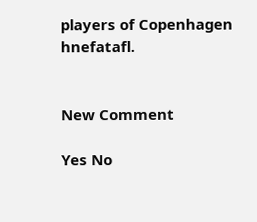players of Copenhagen hnefatafl.


New Comment

Yes No